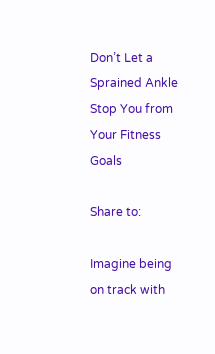Don’t Let a Sprained Ankle Stop You from Your Fitness Goals

Share to:

Imagine being on track with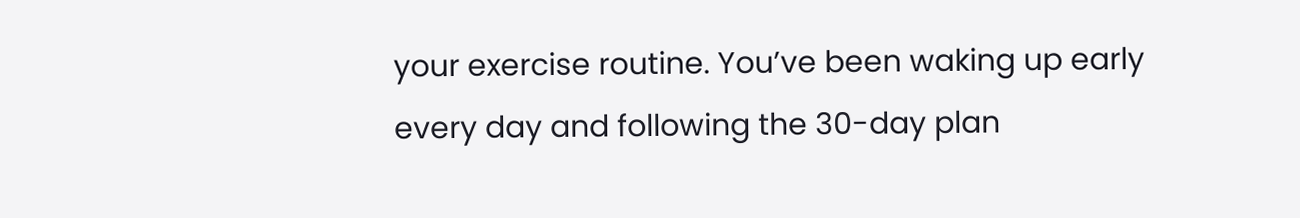your exercise routine. You’ve been waking up early every day and following the 30-day plan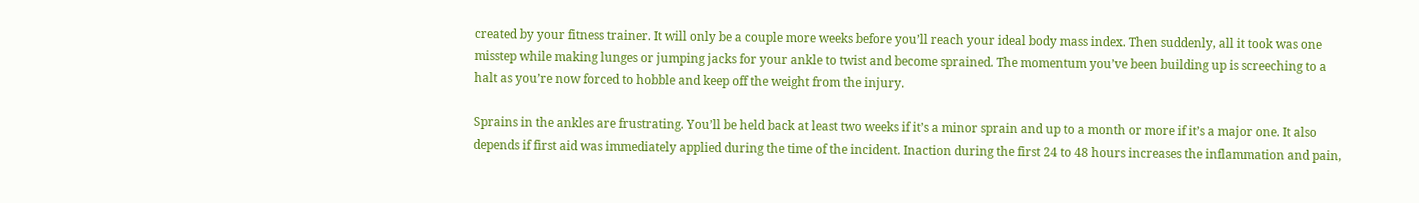created by your fitness trainer. It will only be a couple more weeks before you’ll reach your ideal body mass index. Then suddenly, all it took was one misstep while making lunges or jumping jacks for your ankle to twist and become sprained. The momentum you’ve been building up is screeching to a halt as you’re now forced to hobble and keep off the weight from the injury.

Sprains in the ankles are frustrating. You’ll be held back at least two weeks if it’s a minor sprain and up to a month or more if it’s a major one. It also depends if first aid was immediately applied during the time of the incident. Inaction during the first 24 to 48 hours increases the inflammation and pain,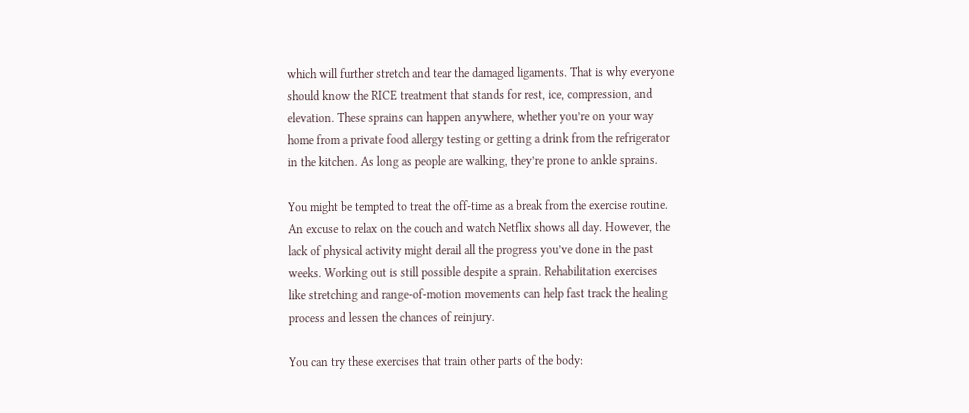which will further stretch and tear the damaged ligaments. That is why everyone should know the RICE treatment that stands for rest, ice, compression, and elevation. These sprains can happen anywhere, whether you’re on your way home from a private food allergy testing or getting a drink from the refrigerator in the kitchen. As long as people are walking, they’re prone to ankle sprains.

You might be tempted to treat the off-time as a break from the exercise routine. An excuse to relax on the couch and watch Netflix shows all day. However, the lack of physical activity might derail all the progress you’ve done in the past weeks. Working out is still possible despite a sprain. Rehabilitation exercises like stretching and range-of-motion movements can help fast track the healing process and lessen the chances of reinjury.

You can try these exercises that train other parts of the body: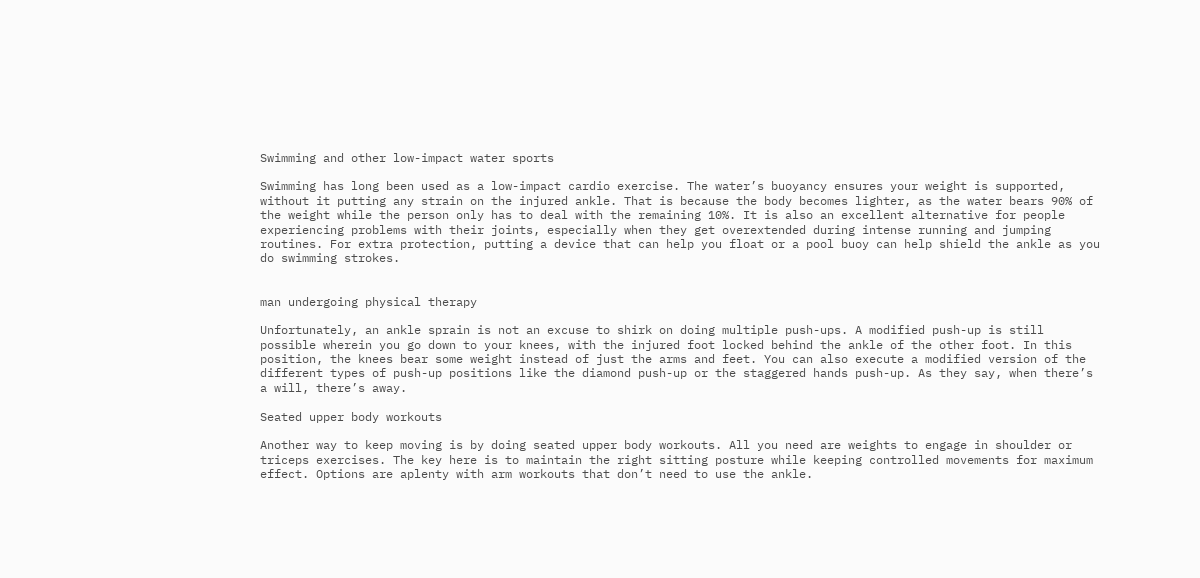Swimming and other low-impact water sports

Swimming has long been used as a low-impact cardio exercise. The water’s buoyancy ensures your weight is supported, without it putting any strain on the injured ankle. That is because the body becomes lighter, as the water bears 90% of the weight while the person only has to deal with the remaining 10%. It is also an excellent alternative for people experiencing problems with their joints, especially when they get overextended during intense running and jumping routines. For extra protection, putting a device that can help you float or a pool buoy can help shield the ankle as you do swimming strokes.


man undergoing physical therapy

Unfortunately, an ankle sprain is not an excuse to shirk on doing multiple push-ups. A modified push-up is still possible wherein you go down to your knees, with the injured foot locked behind the ankle of the other foot. In this position, the knees bear some weight instead of just the arms and feet. You can also execute a modified version of the different types of push-up positions like the diamond push-up or the staggered hands push-up. As they say, when there’s a will, there’s away.

Seated upper body workouts

Another way to keep moving is by doing seated upper body workouts. All you need are weights to engage in shoulder or triceps exercises. The key here is to maintain the right sitting posture while keeping controlled movements for maximum effect. Options are aplenty with arm workouts that don’t need to use the ankle.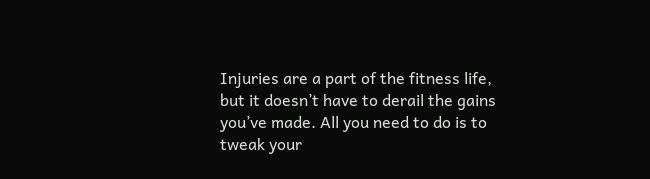Injuries are a part of the fitness life, but it doesn’t have to derail the gains you’ve made. All you need to do is to tweak your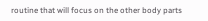routine that will focus on the other body parts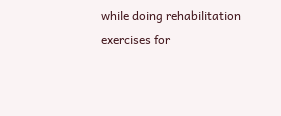while doing rehabilitation exercises for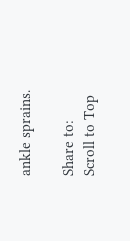ankle sprains.

Share to:
Scroll to Top